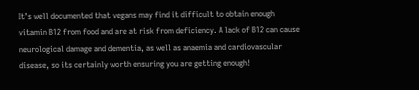It’s well documented that vegans may find it difficult to obtain enough vitamin B12 from food and are at risk from deficiency. A lack of B12 can cause neurological damage and dementia, as well as anaemia and cardiovascular disease, so its certainly worth ensuring you are getting enough!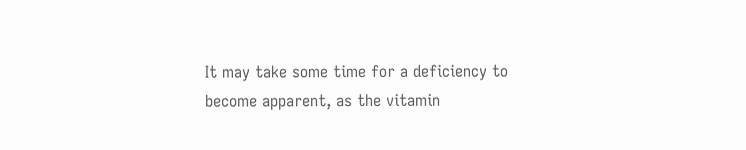It may take some time for a deficiency to become apparent, as the vitamin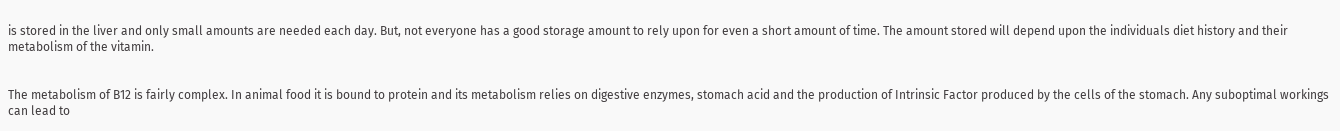is stored in the liver and only small amounts are needed each day. But, not everyone has a good storage amount to rely upon for even a short amount of time. The amount stored will depend upon the individuals diet history and their metabolism of the vitamin.


The metabolism of B12 is fairly complex. In animal food it is bound to protein and its metabolism relies on digestive enzymes, stomach acid and the production of Intrinsic Factor produced by the cells of the stomach. Any suboptimal workings can lead to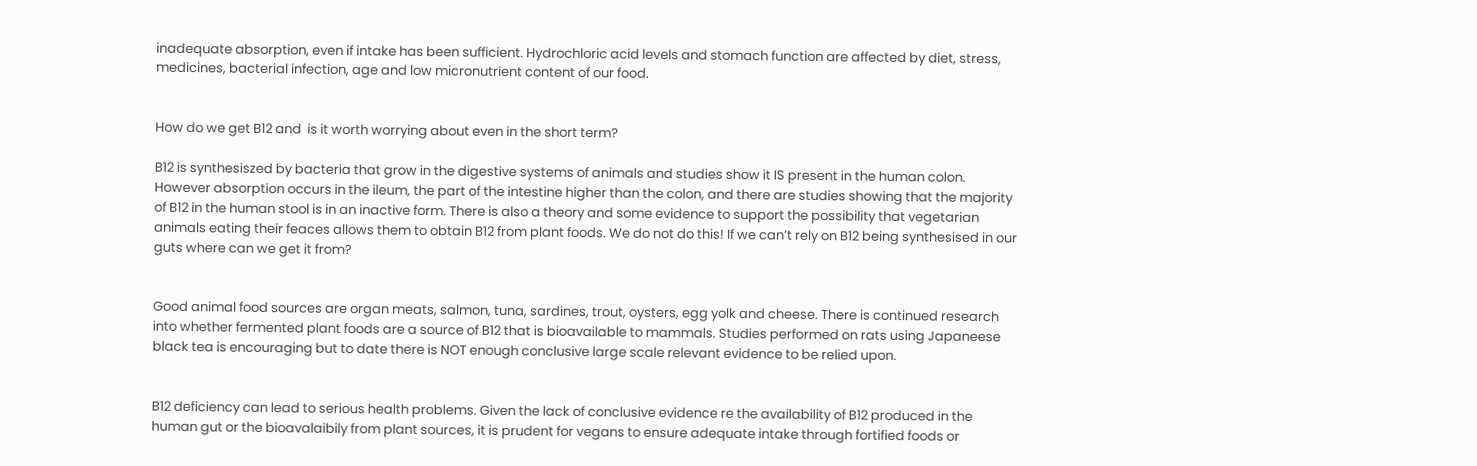inadequate absorption, even if intake has been sufficient. Hydrochloric acid levels and stomach function are affected by diet, stress, medicines, bacterial infection, age and low micronutrient content of our food.


How do we get B12 and  is it worth worrying about even in the short term?

B12 is synthesiszed by bacteria that grow in the digestive systems of animals and studies show it IS present in the human colon. However absorption occurs in the ileum, the part of the intestine higher than the colon, and there are studies showing that the majority of B12 in the human stool is in an inactive form. There is also a theory and some evidence to support the possibility that vegetarian animals eating their feaces allows them to obtain B12 from plant foods. We do not do this! If we can’t rely on B12 being synthesised in our guts where can we get it from?


Good animal food sources are organ meats, salmon, tuna, sardines, trout, oysters, egg yolk and cheese. There is continued research into whether fermented plant foods are a source of B12 that is bioavailable to mammals. Studies performed on rats using Japaneese black tea is encouraging but to date there is NOT enough conclusive large scale relevant evidence to be relied upon.


B12 deficiency can lead to serious health problems. Given the lack of conclusive evidence re the availability of B12 produced in the human gut or the bioavalaibily from plant sources, it is prudent for vegans to ensure adequate intake through fortified foods or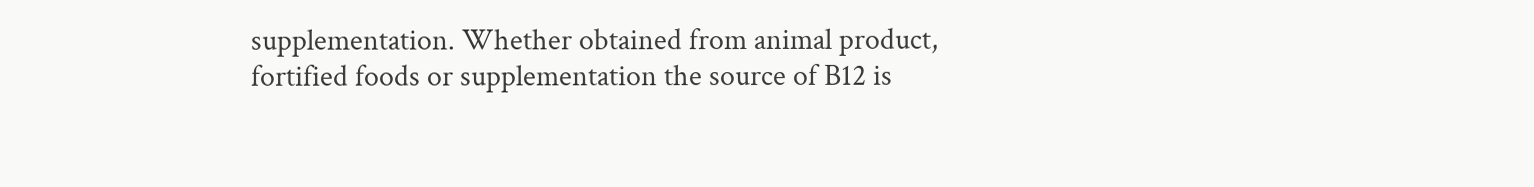supplementation. Whether obtained from animal product, fortified foods or supplementation the source of B12 is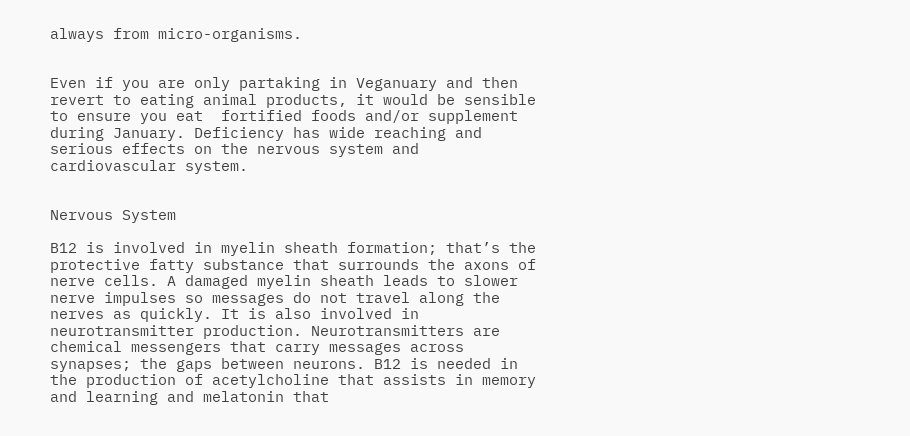always from micro-organisms.


Even if you are only partaking in Veganuary and then revert to eating animal products, it would be sensible to ensure you eat  fortified foods and/or supplement during January. Deficiency has wide reaching and serious effects on the nervous system and cardiovascular system.


Nervous System

B12 is involved in myelin sheath formation; that’s the protective fatty substance that surrounds the axons of nerve cells. A damaged myelin sheath leads to slower nerve impulses so messages do not travel along the nerves as quickly. It is also involved in neurotransmitter production. Neurotransmitters are chemical messengers that carry messages across synapses; the gaps between neurons. B12 is needed in the production of acetylcholine that assists in memory and learning and melatonin that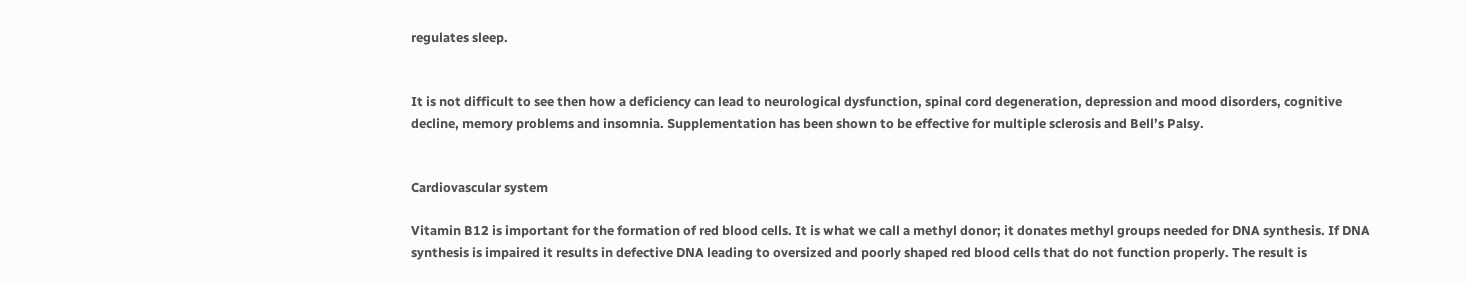regulates sleep.


It is not difficult to see then how a deficiency can lead to neurological dysfunction, spinal cord degeneration, depression and mood disorders, cognitive decline, memory problems and insomnia. Supplementation has been shown to be effective for multiple sclerosis and Bell’s Palsy.


Cardiovascular system

Vitamin B12 is important for the formation of red blood cells. It is what we call a methyl donor; it donates methyl groups needed for DNA synthesis. If DNA synthesis is impaired it results in defective DNA leading to oversized and poorly shaped red blood cells that do not function properly. The result is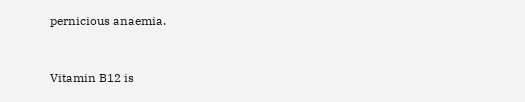pernicious anaemia.


Vitamin B12 is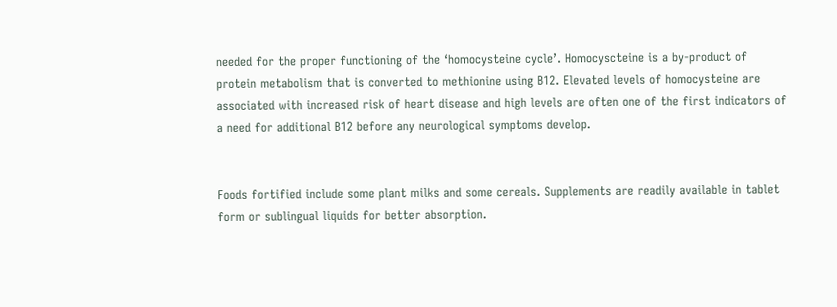needed for the proper functioning of the ‘homocysteine cycle’. Homocyscteine is a by-product of protein metabolism that is converted to methionine using B12. Elevated levels of homocysteine are associated with increased risk of heart disease and high levels are often one of the first indicators of a need for additional B12 before any neurological symptoms develop.


Foods fortified include some plant milks and some cereals. Supplements are readily available in tablet form or sublingual liquids for better absorption.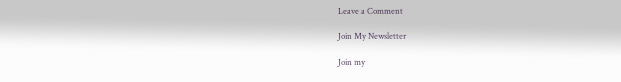Leave a Comment

Join My Newsletter

Join my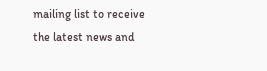mailing list to receive the latest news and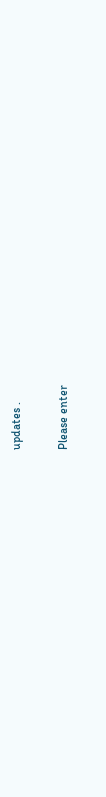updates .

Please enter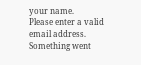your name.
Please enter a valid email address.
Something went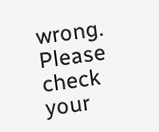wrong. Please check your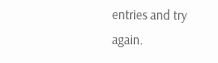entries and try again.